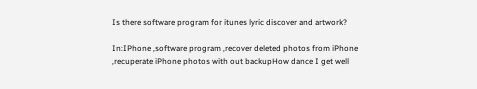Is there software program for itunes lyric discover and artwork?

In:IPhone ,software program ,recover deleted photos from iPhone ,recuperate iPhone photos with out backupHow dance I get well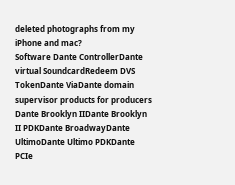deleted photographs from my iPhone and mac?
Software Dante ControllerDante virtual SoundcardRedeem DVS TokenDante ViaDante domain supervisor products for producers Dante Brooklyn IIDante Brooklyn II PDKDante BroadwayDante UltimoDante Ultimo PDKDante PCIe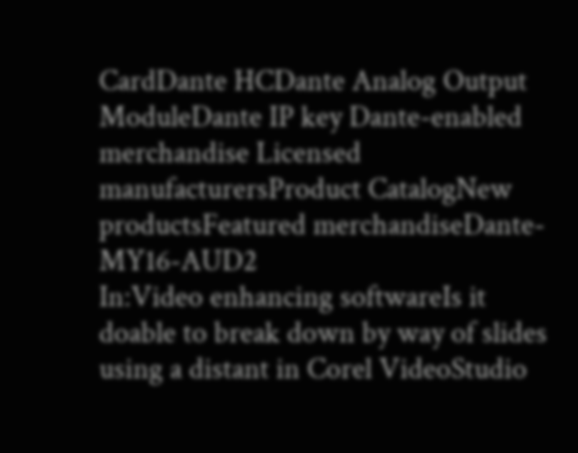CardDante HCDante Analog Output ModuleDante IP key Dante-enabled merchandise Licensed manufacturersProduct CatalogNew productsFeatured merchandiseDante-MY16-AUD2
In:Video enhancing softwareIs it doable to break down by way of slides using a distant in Corel VideoStudio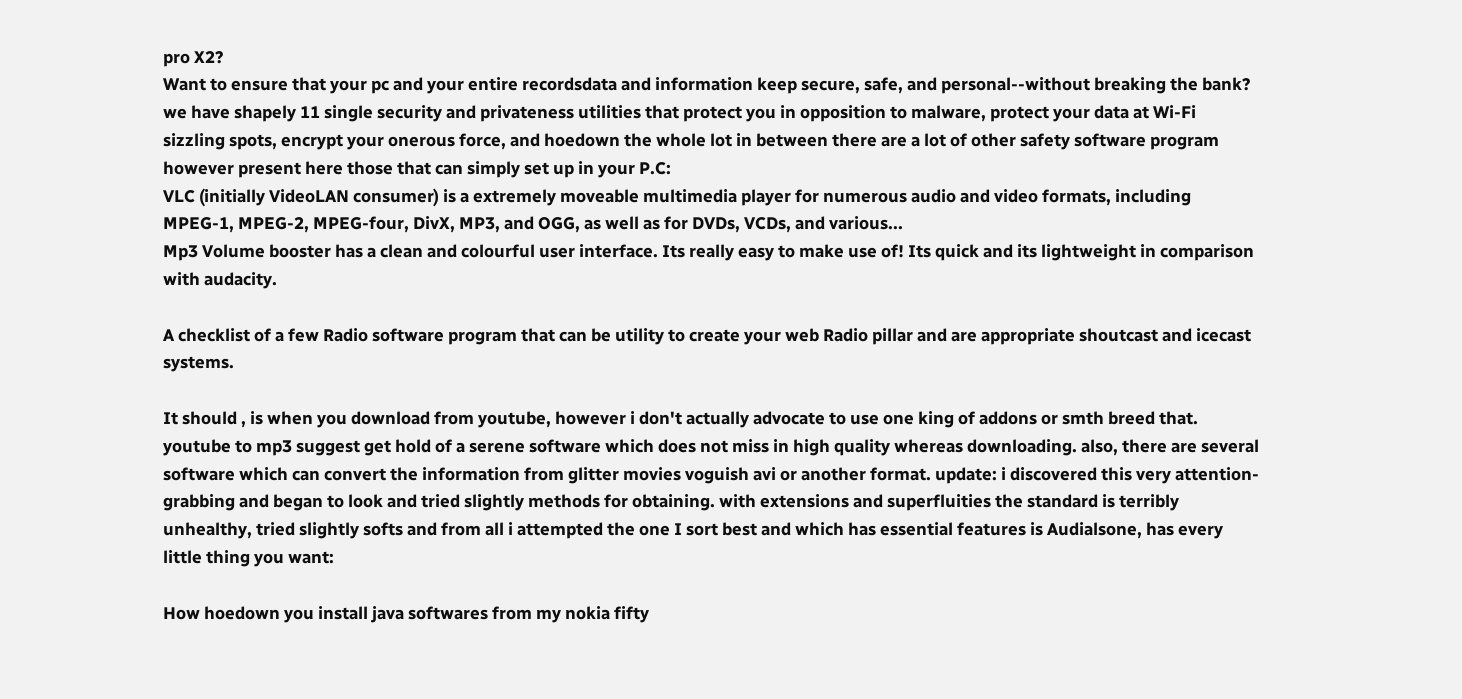pro X2?
Want to ensure that your pc and your entire recordsdata and information keep secure, safe, and personal--without breaking the bank? we have shapely 11 single security and privateness utilities that protect you in opposition to malware, protect your data at Wi-Fi sizzling spots, encrypt your onerous force, and hoedown the whole lot in between there are a lot of other safety software program however present here those that can simply set up in your P.C:
VLC (initially VideoLAN consumer) is a extremely moveable multimedia player for numerous audio and video formats, including MPEG-1, MPEG-2, MPEG-four, DivX, MP3, and OGG, as well as for DVDs, VCDs, and various...
Mp3 Volume booster has a clean and colourful user interface. Its really easy to make use of! Its quick and its lightweight in comparison with audacity.

A checklist of a few Radio software program that can be utility to create your web Radio pillar and are appropriate shoutcast and icecast systems.

It should , is when you download from youtube, however i don't actually advocate to use one king of addons or smth breed that. youtube to mp3 suggest get hold of a serene software which does not miss in high quality whereas downloading. also, there are several software which can convert the information from glitter movies voguish avi or another format. update: i discovered this very attention-grabbing and began to look and tried slightly methods for obtaining. with extensions and superfluities the standard is terribly unhealthy, tried slightly softs and from all i attempted the one I sort best and which has essential features is Audialsone, has every little thing you want:

How hoedown you install java softwares from my nokia fifty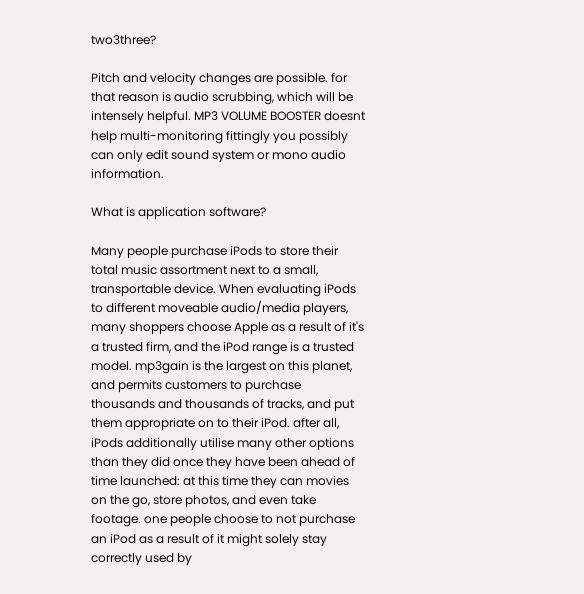two3three?

Pitch and velocity changes are possible. for that reason is audio scrubbing, which will be intensely helpful. MP3 VOLUME BOOSTER doesnt help multi-monitoring fittingly you possibly can only edit sound system or mono audio information.

What is application software?

Many people purchase iPods to store their total music assortment next to a small, transportable device. When evaluating iPods to different moveable audio/media players, many shoppers choose Apple as a result of it's a trusted firm, and the iPod range is a trusted model. mp3gain is the largest on this planet, and permits customers to purchase thousands and thousands of tracks, and put them appropriate on to their iPod. after all, iPods additionally utilise many other options than they did once they have been ahead of time launched: at this time they can movies on the go, store photos, and even take footage. one people choose to not purchase an iPod as a result of it might solely stay correctly used by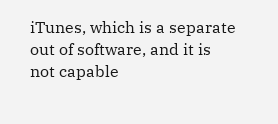iTunes, which is a separate out of software, and it is not capable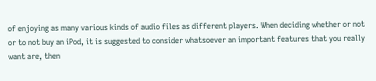of enjoying as many various kinds of audio files as different players. When deciding whether or not or to not buy an iPod, it is suggested to consider whatsoever an important features that you really want are, then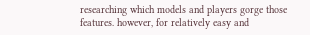researching which models and players gorge those features. however, for relatively easy and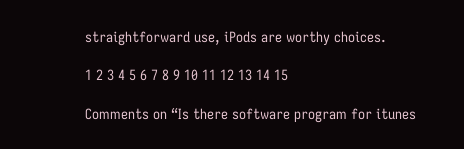straightforward use, iPods are worthy choices.

1 2 3 4 5 6 7 8 9 10 11 12 13 14 15

Comments on “Is there software program for itunes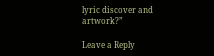lyric discover and artwork?”

Leave a Reply